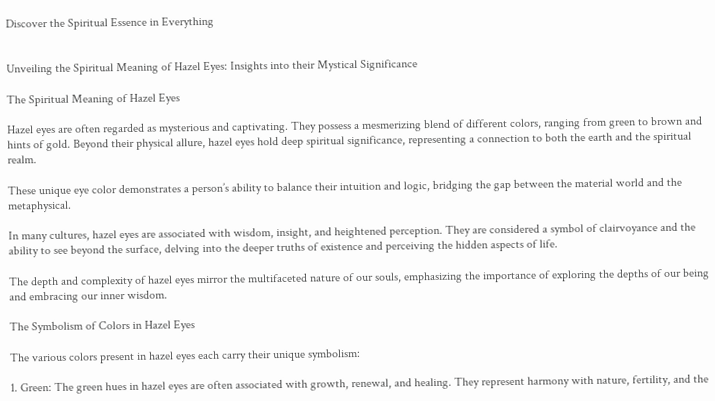Discover the Spiritual Essence in Everything


Unveiling the Spiritual Meaning of Hazel Eyes: Insights into their Mystical Significance

The Spiritual Meaning of Hazel Eyes

Hazel eyes are often regarded as mysterious and captivating. They possess a mesmerizing blend of different colors, ranging from green to brown and hints of gold. Beyond their physical allure, hazel eyes hold deep spiritual significance, representing a connection to both the earth and the spiritual realm.

These unique eye color demonstrates a person’s ability to balance their intuition and logic, bridging the gap between the material world and the metaphysical.

In many cultures, hazel eyes are associated with wisdom, insight, and heightened perception. They are considered a symbol of clairvoyance and the ability to see beyond the surface, delving into the deeper truths of existence and perceiving the hidden aspects of life.

The depth and complexity of hazel eyes mirror the multifaceted nature of our souls, emphasizing the importance of exploring the depths of our being and embracing our inner wisdom.

The Symbolism of Colors in Hazel Eyes

The various colors present in hazel eyes each carry their unique symbolism:

1. Green: The green hues in hazel eyes are often associated with growth, renewal, and healing. They represent harmony with nature, fertility, and the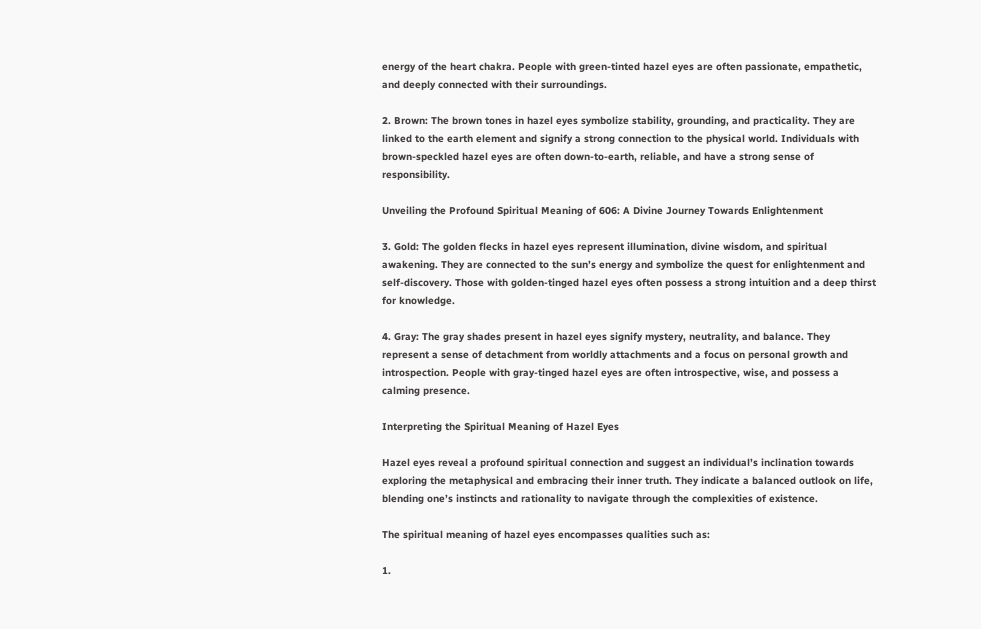energy of the heart chakra. People with green-tinted hazel eyes are often passionate, empathetic, and deeply connected with their surroundings.

2. Brown: The brown tones in hazel eyes symbolize stability, grounding, and practicality. They are linked to the earth element and signify a strong connection to the physical world. Individuals with brown-speckled hazel eyes are often down-to-earth, reliable, and have a strong sense of responsibility.

Unveiling the Profound Spiritual Meaning of 606: A Divine Journey Towards Enlightenment

3. Gold: The golden flecks in hazel eyes represent illumination, divine wisdom, and spiritual awakening. They are connected to the sun’s energy and symbolize the quest for enlightenment and self-discovery. Those with golden-tinged hazel eyes often possess a strong intuition and a deep thirst for knowledge.

4. Gray: The gray shades present in hazel eyes signify mystery, neutrality, and balance. They represent a sense of detachment from worldly attachments and a focus on personal growth and introspection. People with gray-tinged hazel eyes are often introspective, wise, and possess a calming presence.

Interpreting the Spiritual Meaning of Hazel Eyes

Hazel eyes reveal a profound spiritual connection and suggest an individual’s inclination towards exploring the metaphysical and embracing their inner truth. They indicate a balanced outlook on life, blending one’s instincts and rationality to navigate through the complexities of existence.

The spiritual meaning of hazel eyes encompasses qualities such as:

1.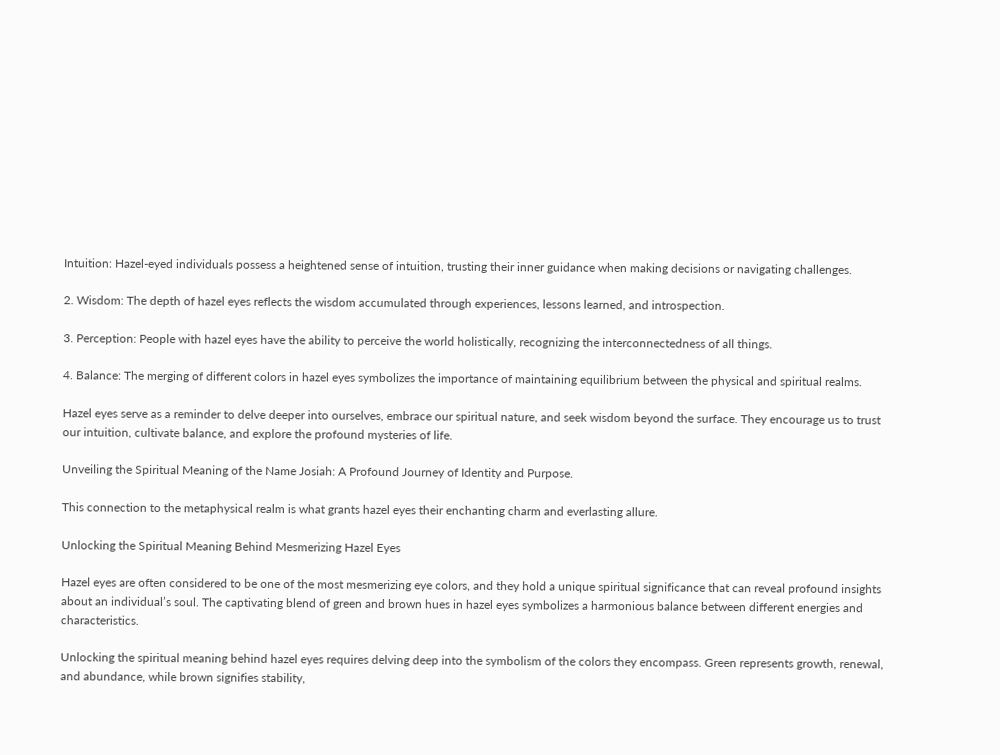Intuition: Hazel-eyed individuals possess a heightened sense of intuition, trusting their inner guidance when making decisions or navigating challenges.

2. Wisdom: The depth of hazel eyes reflects the wisdom accumulated through experiences, lessons learned, and introspection.

3. Perception: People with hazel eyes have the ability to perceive the world holistically, recognizing the interconnectedness of all things.

4. Balance: The merging of different colors in hazel eyes symbolizes the importance of maintaining equilibrium between the physical and spiritual realms.

Hazel eyes serve as a reminder to delve deeper into ourselves, embrace our spiritual nature, and seek wisdom beyond the surface. They encourage us to trust our intuition, cultivate balance, and explore the profound mysteries of life.

Unveiling the Spiritual Meaning of the Name Josiah: A Profound Journey of Identity and Purpose.

This connection to the metaphysical realm is what grants hazel eyes their enchanting charm and everlasting allure.

Unlocking the Spiritual Meaning Behind Mesmerizing Hazel Eyes

Hazel eyes are often considered to be one of the most mesmerizing eye colors, and they hold a unique spiritual significance that can reveal profound insights about an individual’s soul. The captivating blend of green and brown hues in hazel eyes symbolizes a harmonious balance between different energies and characteristics.

Unlocking the spiritual meaning behind hazel eyes requires delving deep into the symbolism of the colors they encompass. Green represents growth, renewal, and abundance, while brown signifies stability,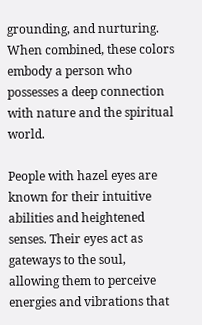grounding, and nurturing. When combined, these colors embody a person who possesses a deep connection with nature and the spiritual world.

People with hazel eyes are known for their intuitive abilities and heightened senses. Their eyes act as gateways to the soul, allowing them to perceive energies and vibrations that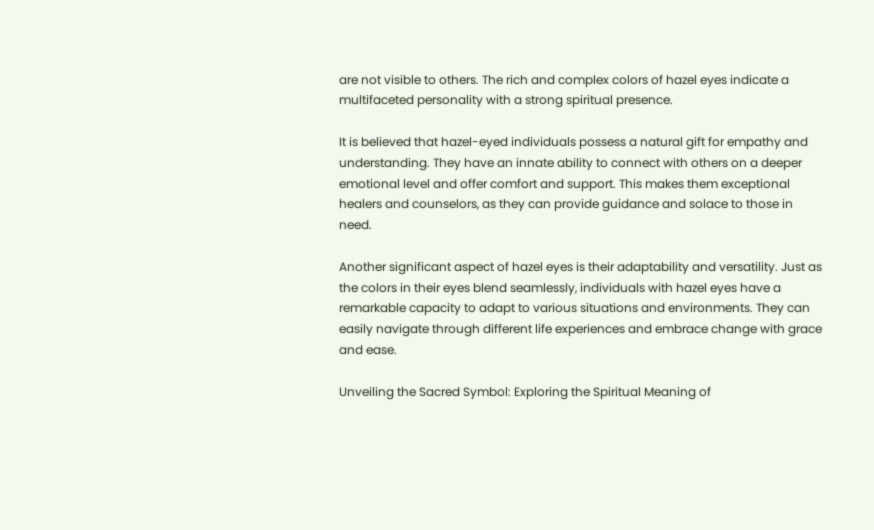are not visible to others. The rich and complex colors of hazel eyes indicate a multifaceted personality with a strong spiritual presence.

It is believed that hazel-eyed individuals possess a natural gift for empathy and understanding. They have an innate ability to connect with others on a deeper emotional level and offer comfort and support. This makes them exceptional healers and counselors, as they can provide guidance and solace to those in need.

Another significant aspect of hazel eyes is their adaptability and versatility. Just as the colors in their eyes blend seamlessly, individuals with hazel eyes have a remarkable capacity to adapt to various situations and environments. They can easily navigate through different life experiences and embrace change with grace and ease.

Unveiling the Sacred Symbol: Exploring the Spiritual Meaning of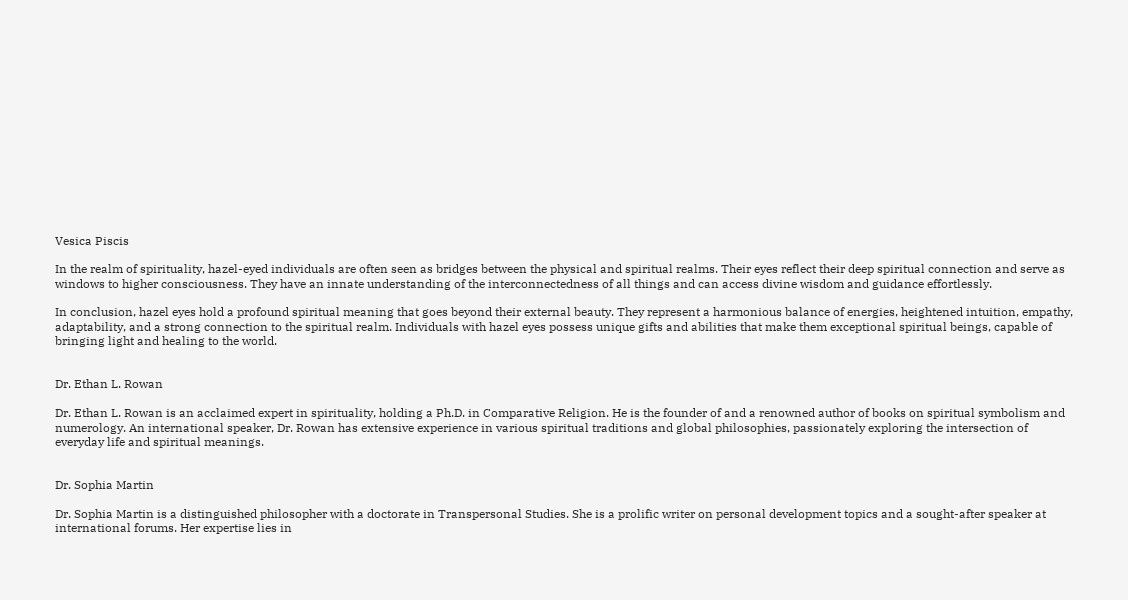Vesica Piscis

In the realm of spirituality, hazel-eyed individuals are often seen as bridges between the physical and spiritual realms. Their eyes reflect their deep spiritual connection and serve as windows to higher consciousness. They have an innate understanding of the interconnectedness of all things and can access divine wisdom and guidance effortlessly.

In conclusion, hazel eyes hold a profound spiritual meaning that goes beyond their external beauty. They represent a harmonious balance of energies, heightened intuition, empathy, adaptability, and a strong connection to the spiritual realm. Individuals with hazel eyes possess unique gifts and abilities that make them exceptional spiritual beings, capable of bringing light and healing to the world.


Dr. Ethan L. Rowan

Dr. Ethan L. Rowan is an acclaimed expert in spirituality, holding a Ph.D. in Comparative Religion. He is the founder of and a renowned author of books on spiritual symbolism and numerology. An international speaker, Dr. Rowan has extensive experience in various spiritual traditions and global philosophies, passionately exploring the intersection of everyday life and spiritual meanings.


Dr. Sophia Martin

Dr. Sophia Martin is a distinguished philosopher with a doctorate in Transpersonal Studies. She is a prolific writer on personal development topics and a sought-after speaker at international forums. Her expertise lies in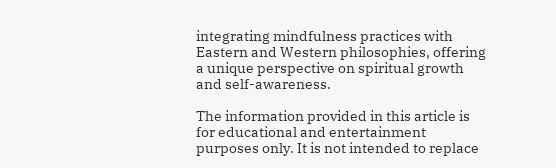integrating mindfulness practices with Eastern and Western philosophies, offering a unique perspective on spiritual growth and self-awareness.

The information provided in this article is for educational and entertainment purposes only. It is not intended to replace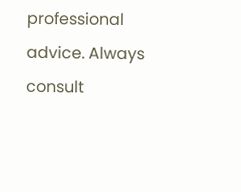professional advice. Always consult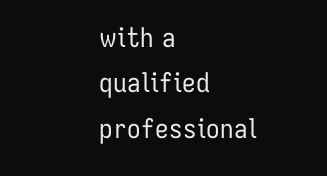with a qualified professional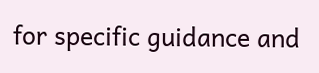for specific guidance and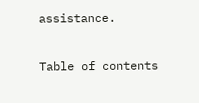assistance.

Table of contents